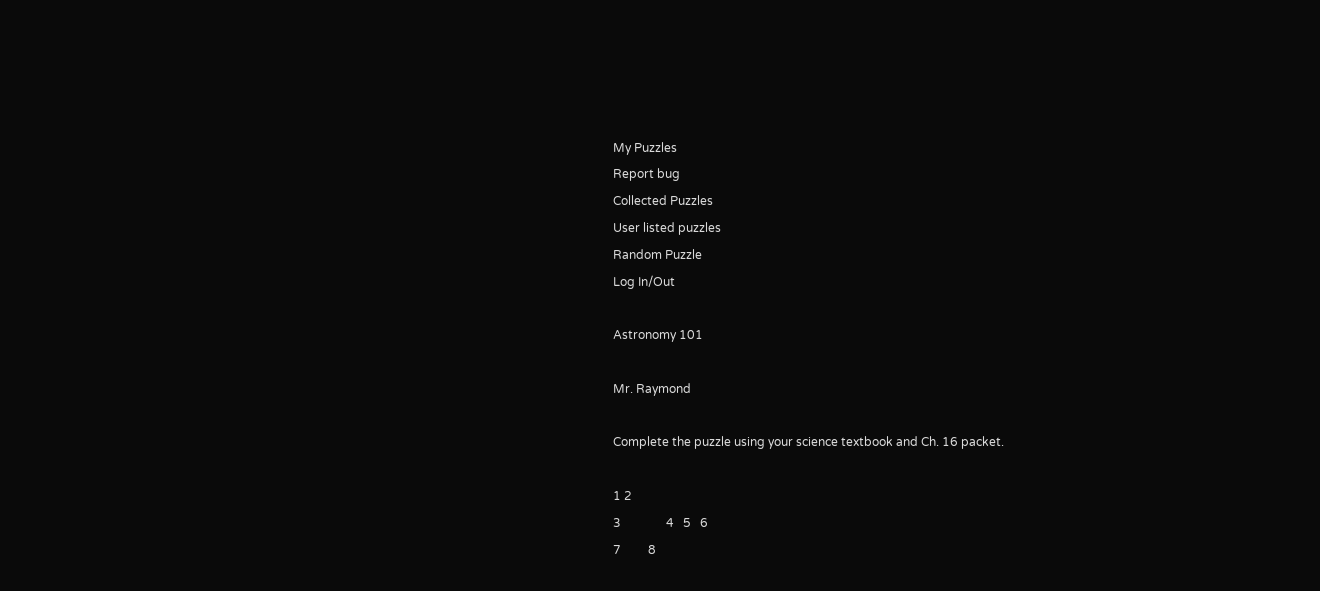My Puzzles
Report bug
Collected Puzzles
User listed puzzles
Random Puzzle
Log In/Out

Astronomy 101

Mr. Raymond

Complete the puzzle using your science textbook and Ch. 16 packet.

1 2
3               4   5   6
7         8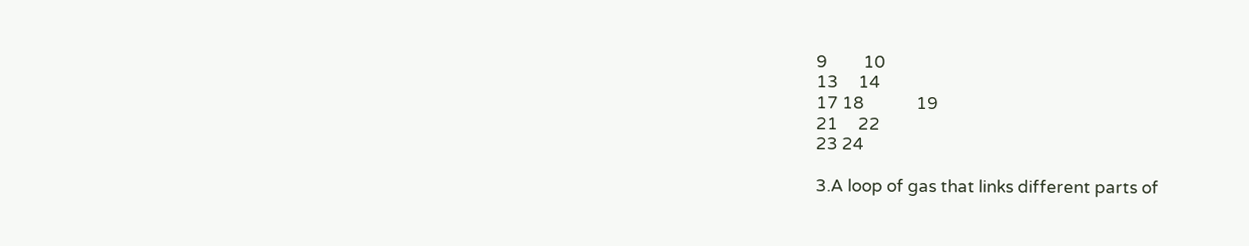9         10
13     14
17 18             19
21     22
23 24

3.A loop of gas that links different parts of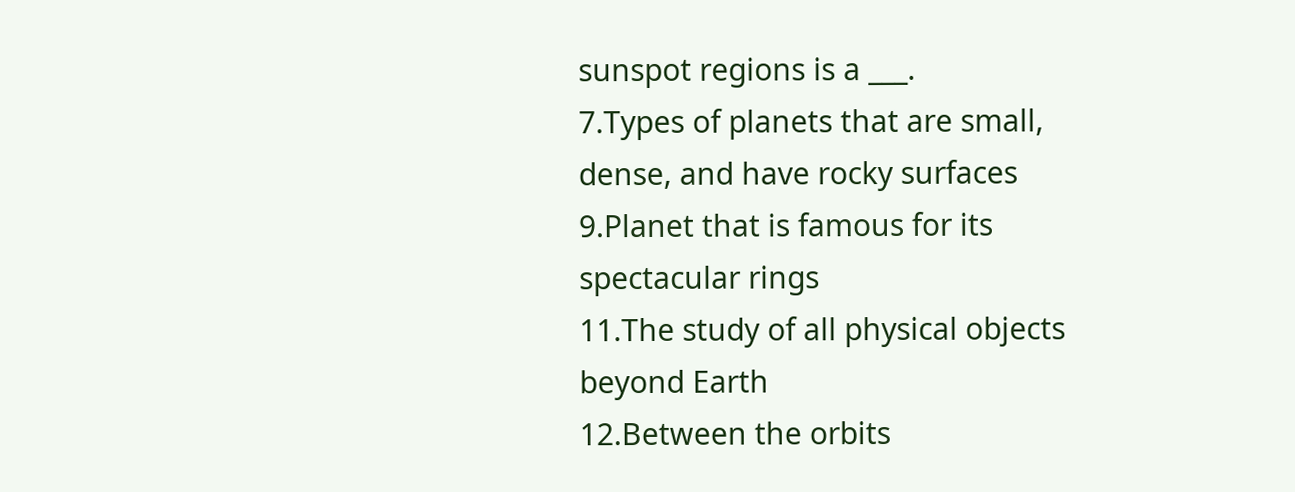sunspot regions is a ___.
7.Types of planets that are small, dense, and have rocky surfaces
9.Planet that is famous for its spectacular rings
11.The study of all physical objects beyond Earth
12.Between the orbits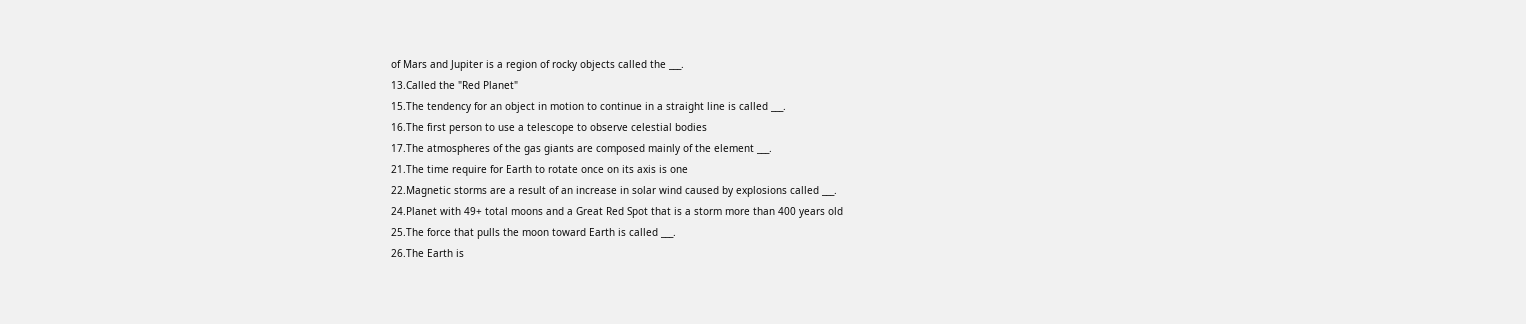of Mars and Jupiter is a region of rocky objects called the ___.
13.Called the "Red Planet"
15.The tendency for an object in motion to continue in a straight line is called ___.
16.The first person to use a telescope to observe celestial bodies
17.The atmospheres of the gas giants are composed mainly of the element ___.
21.The time require for Earth to rotate once on its axis is one
22.Magnetic storms are a result of an increase in solar wind caused by explosions called ___.
24.Planet with 49+ total moons and a Great Red Spot that is a storm more than 400 years old
25.The force that pulls the moon toward Earth is called ___.
26.The Earth is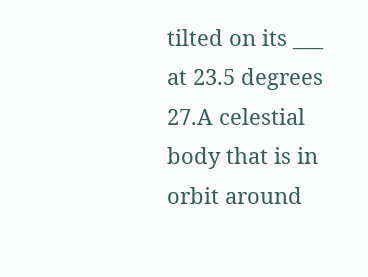tilted on its ___ at 23.5 degrees
27.A celestial body that is in orbit around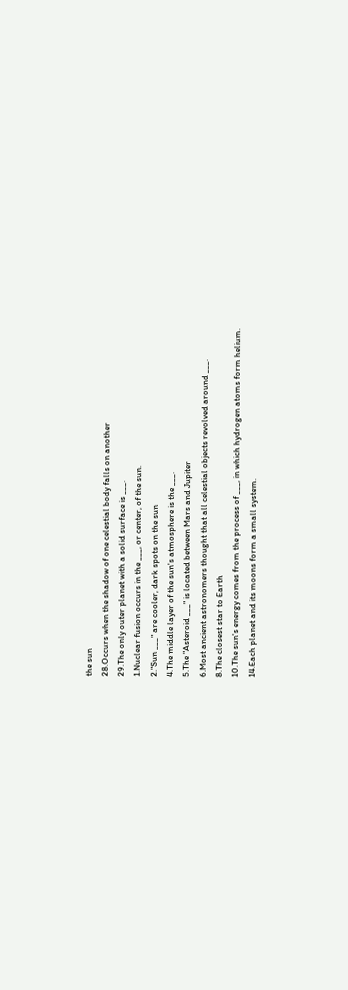the sun
28.Occurs when the shadow of one celestial body falls on another
29.The only outer planet with a solid surface is ___.
1.Nuclear fusion occurs in the ___, or center, of the sun.
2."Sun ___" are cooler, dark spots on the sun
4.The middle layer of the sun's atmosphere is the ___.
5.The "Asteroid ___" is located between Mars and Jupiter
6.Most ancient astronomers thought that all celestial objects revolved around ___.
8.The closest star to Earth
10.The sun's energy comes from the process of ___, in which hydrogen atoms form helium.
14.Each planet and its moons form a small system.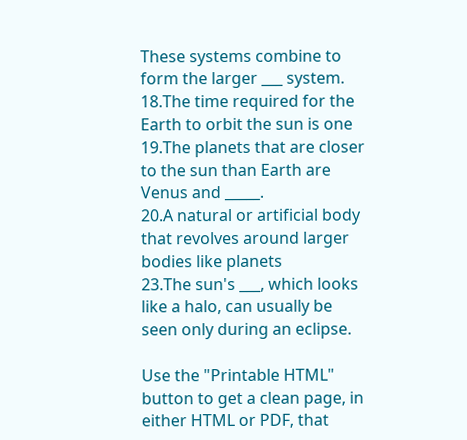These systems combine to form the larger ___ system.
18.The time required for the Earth to orbit the sun is one
19.The planets that are closer to the sun than Earth are Venus and _____.
20.A natural or artificial body that revolves around larger bodies like planets
23.The sun's ___, which looks like a halo, can usually be seen only during an eclipse.

Use the "Printable HTML" button to get a clean page, in either HTML or PDF, that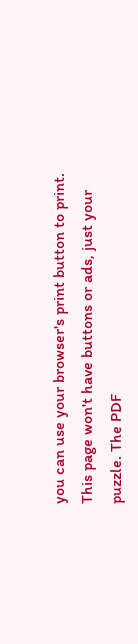you can use your browser's print button to print. This page won't have buttons or ads, just your puzzle. The PDF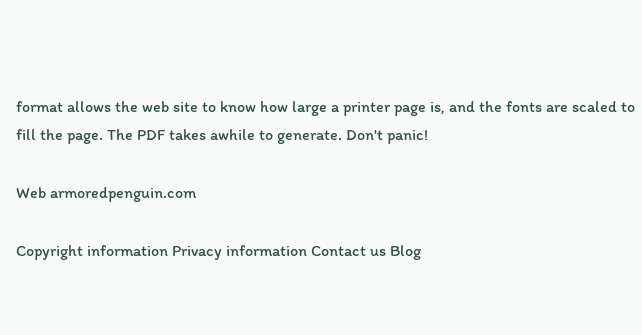format allows the web site to know how large a printer page is, and the fonts are scaled to fill the page. The PDF takes awhile to generate. Don't panic!

Web armoredpenguin.com

Copyright information Privacy information Contact us Blog